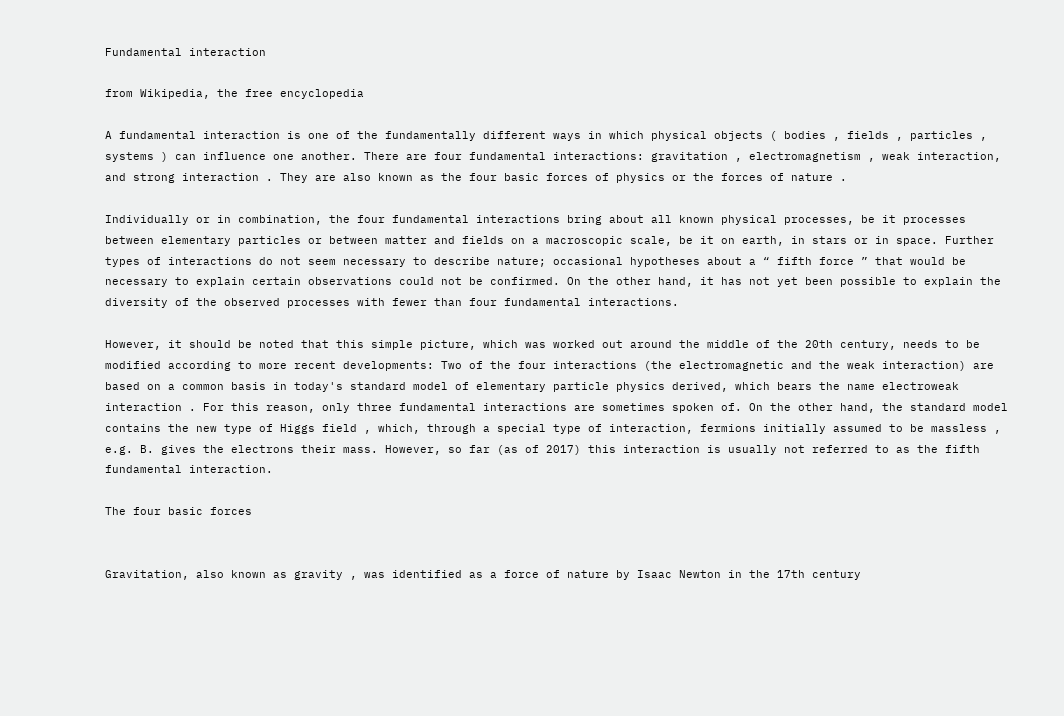Fundamental interaction

from Wikipedia, the free encyclopedia

A fundamental interaction is one of the fundamentally different ways in which physical objects ( bodies , fields , particles , systems ) can influence one another. There are four fundamental interactions: gravitation , electromagnetism , weak interaction, and strong interaction . They are also known as the four basic forces of physics or the forces of nature .

Individually or in combination, the four fundamental interactions bring about all known physical processes, be it processes between elementary particles or between matter and fields on a macroscopic scale, be it on earth, in stars or in space. Further types of interactions do not seem necessary to describe nature; occasional hypotheses about a “ fifth force ” that would be necessary to explain certain observations could not be confirmed. On the other hand, it has not yet been possible to explain the diversity of the observed processes with fewer than four fundamental interactions.

However, it should be noted that this simple picture, which was worked out around the middle of the 20th century, needs to be modified according to more recent developments: Two of the four interactions (the electromagnetic and the weak interaction) are based on a common basis in today's standard model of elementary particle physics derived, which bears the name electroweak interaction . For this reason, only three fundamental interactions are sometimes spoken of. On the other hand, the standard model contains the new type of Higgs field , which, through a special type of interaction, fermions initially assumed to be massless , e.g. B. gives the electrons their mass. However, so far (as of 2017) this interaction is usually not referred to as the fifth fundamental interaction.

The four basic forces


Gravitation, also known as gravity , was identified as a force of nature by Isaac Newton in the 17th century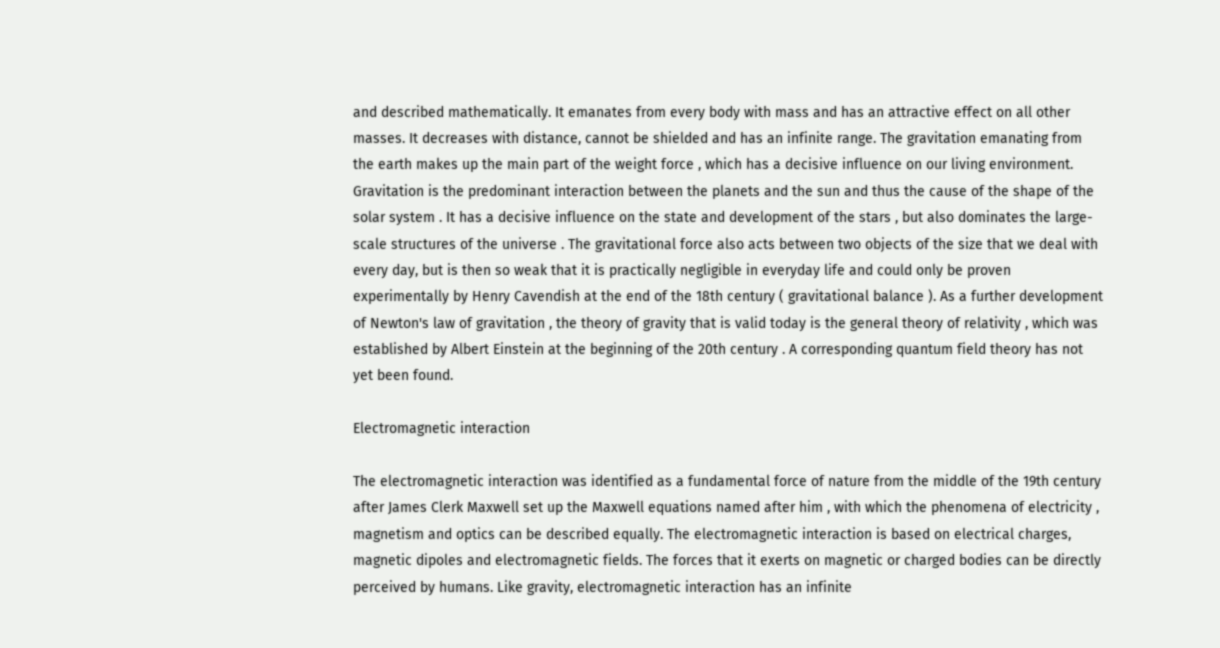and described mathematically. It emanates from every body with mass and has an attractive effect on all other masses. It decreases with distance, cannot be shielded and has an infinite range. The gravitation emanating from the earth makes up the main part of the weight force , which has a decisive influence on our living environment. Gravitation is the predominant interaction between the planets and the sun and thus the cause of the shape of the solar system . It has a decisive influence on the state and development of the stars , but also dominates the large-scale structures of the universe . The gravitational force also acts between two objects of the size that we deal with every day, but is then so weak that it is practically negligible in everyday life and could only be proven experimentally by Henry Cavendish at the end of the 18th century ( gravitational balance ). As a further development of Newton's law of gravitation , the theory of gravity that is valid today is the general theory of relativity , which was established by Albert Einstein at the beginning of the 20th century . A corresponding quantum field theory has not yet been found.

Electromagnetic interaction

The electromagnetic interaction was identified as a fundamental force of nature from the middle of the 19th century after James Clerk Maxwell set up the Maxwell equations named after him , with which the phenomena of electricity , magnetism and optics can be described equally. The electromagnetic interaction is based on electrical charges, magnetic dipoles and electromagnetic fields. The forces that it exerts on magnetic or charged bodies can be directly perceived by humans. Like gravity, electromagnetic interaction has an infinite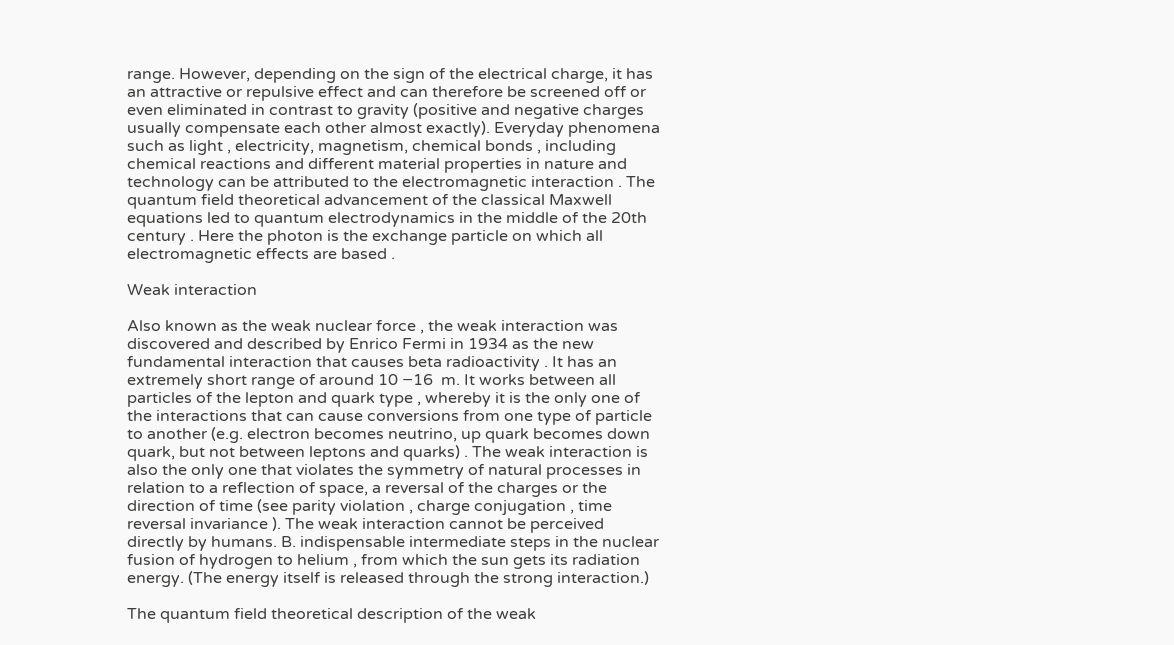range. However, depending on the sign of the electrical charge, it has an attractive or repulsive effect and can therefore be screened off or even eliminated in contrast to gravity (positive and negative charges usually compensate each other almost exactly). Everyday phenomena such as light , electricity, magnetism, chemical bonds , including chemical reactions and different material properties in nature and technology can be attributed to the electromagnetic interaction . The quantum field theoretical advancement of the classical Maxwell equations led to quantum electrodynamics in the middle of the 20th century . Here the photon is the exchange particle on which all electromagnetic effects are based .

Weak interaction

Also known as the weak nuclear force , the weak interaction was discovered and described by Enrico Fermi in 1934 as the new fundamental interaction that causes beta radioactivity . It has an extremely short range of around 10 −16  m. It works between all particles of the lepton and quark type , whereby it is the only one of the interactions that can cause conversions from one type of particle to another (e.g. electron becomes neutrino, up quark becomes down quark, but not between leptons and quarks) . The weak interaction is also the only one that violates the symmetry of natural processes in relation to a reflection of space, a reversal of the charges or the direction of time (see parity violation , charge conjugation , time reversal invariance ). The weak interaction cannot be perceived directly by humans. B. indispensable intermediate steps in the nuclear fusion of hydrogen to helium , from which the sun gets its radiation energy. (The energy itself is released through the strong interaction.)

The quantum field theoretical description of the weak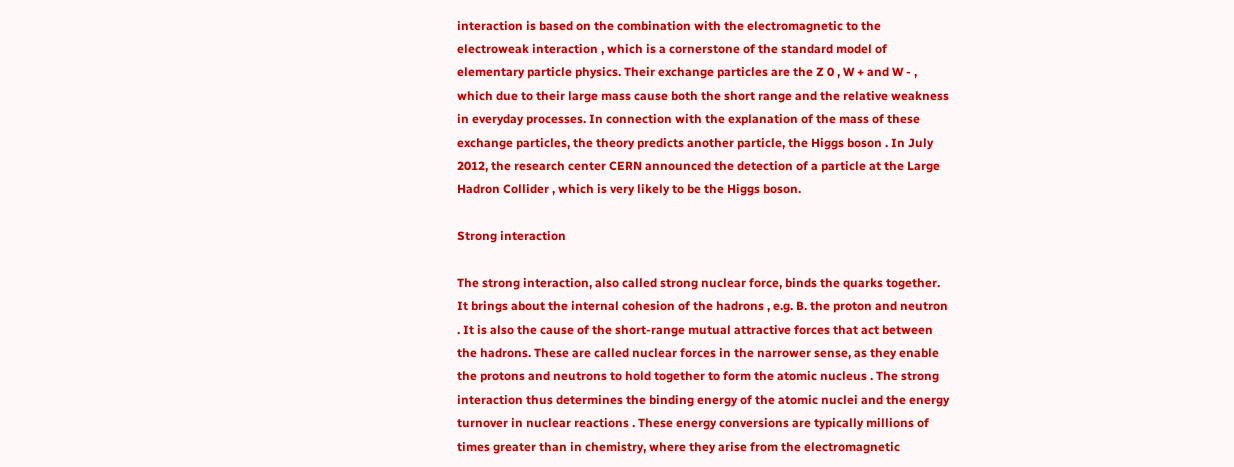interaction is based on the combination with the electromagnetic to the electroweak interaction , which is a cornerstone of the standard model of elementary particle physics. Their exchange particles are the Z 0 , W + and W - , which due to their large mass cause both the short range and the relative weakness in everyday processes. In connection with the explanation of the mass of these exchange particles, the theory predicts another particle, the Higgs boson . In July 2012, the research center CERN announced the detection of a particle at the Large Hadron Collider , which is very likely to be the Higgs boson.

Strong interaction

The strong interaction, also called strong nuclear force, binds the quarks together. It brings about the internal cohesion of the hadrons , e.g. B. the proton and neutron . It is also the cause of the short-range mutual attractive forces that act between the hadrons. These are called nuclear forces in the narrower sense, as they enable the protons and neutrons to hold together to form the atomic nucleus . The strong interaction thus determines the binding energy of the atomic nuclei and the energy turnover in nuclear reactions . These energy conversions are typically millions of times greater than in chemistry, where they arise from the electromagnetic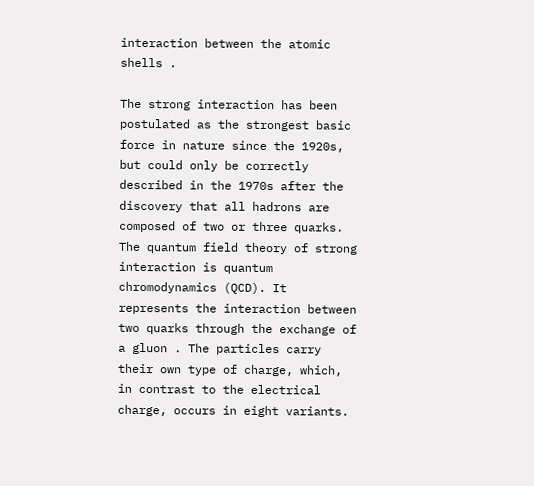interaction between the atomic shells .

The strong interaction has been postulated as the strongest basic force in nature since the 1920s, but could only be correctly described in the 1970s after the discovery that all hadrons are composed of two or three quarks. The quantum field theory of strong interaction is quantum chromodynamics (QCD). It represents the interaction between two quarks through the exchange of a gluon . The particles carry their own type of charge, which, in contrast to the electrical charge, occurs in eight variants.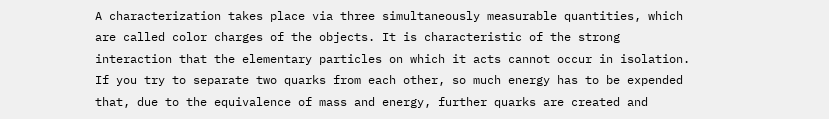A characterization takes place via three simultaneously measurable quantities, which are called color charges of the objects. It is characteristic of the strong interaction that the elementary particles on which it acts cannot occur in isolation. If you try to separate two quarks from each other, so much energy has to be expended that, due to the equivalence of mass and energy, further quarks are created and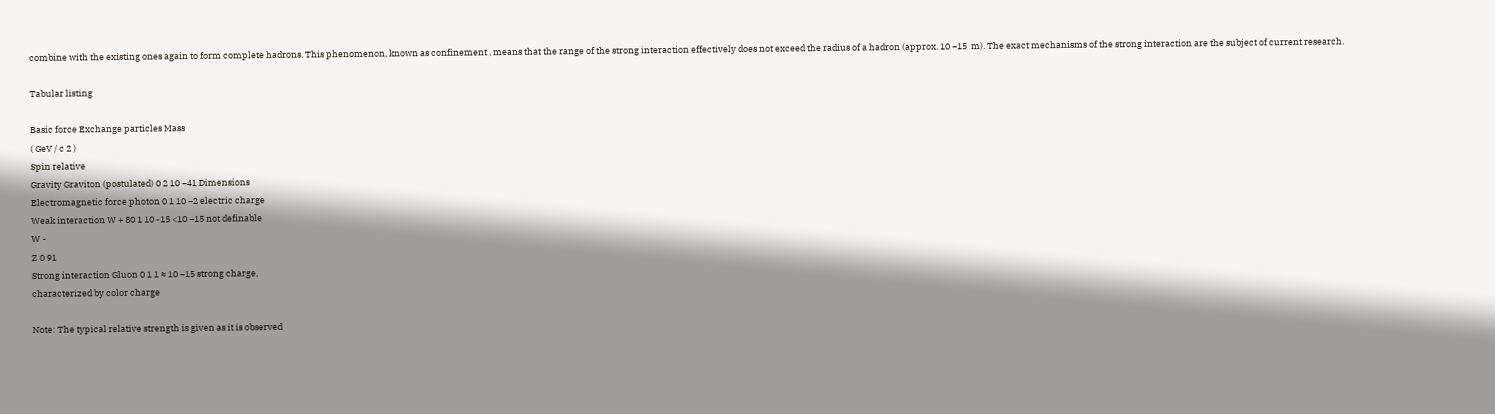combine with the existing ones again to form complete hadrons. This phenomenon, known as confinement , means that the range of the strong interaction effectively does not exceed the radius of a hadron (approx. 10 −15  m). The exact mechanisms of the strong interaction are the subject of current research.

Tabular listing

Basic force Exchange particles Mass
( GeV / c 2 )
Spin relative
Gravity Graviton (postulated) 0 2 10 −41 Dimensions
Electromagnetic force photon 0 1 10 −2 electric charge
Weak interaction W + 80 1 10 -15 <10 −15 not definable
W -
Z 0 91
Strong interaction Gluon 0 1 1 ≈ 10 −15 strong charge,
characterized by color charge

Note: The typical relative strength is given as it is observed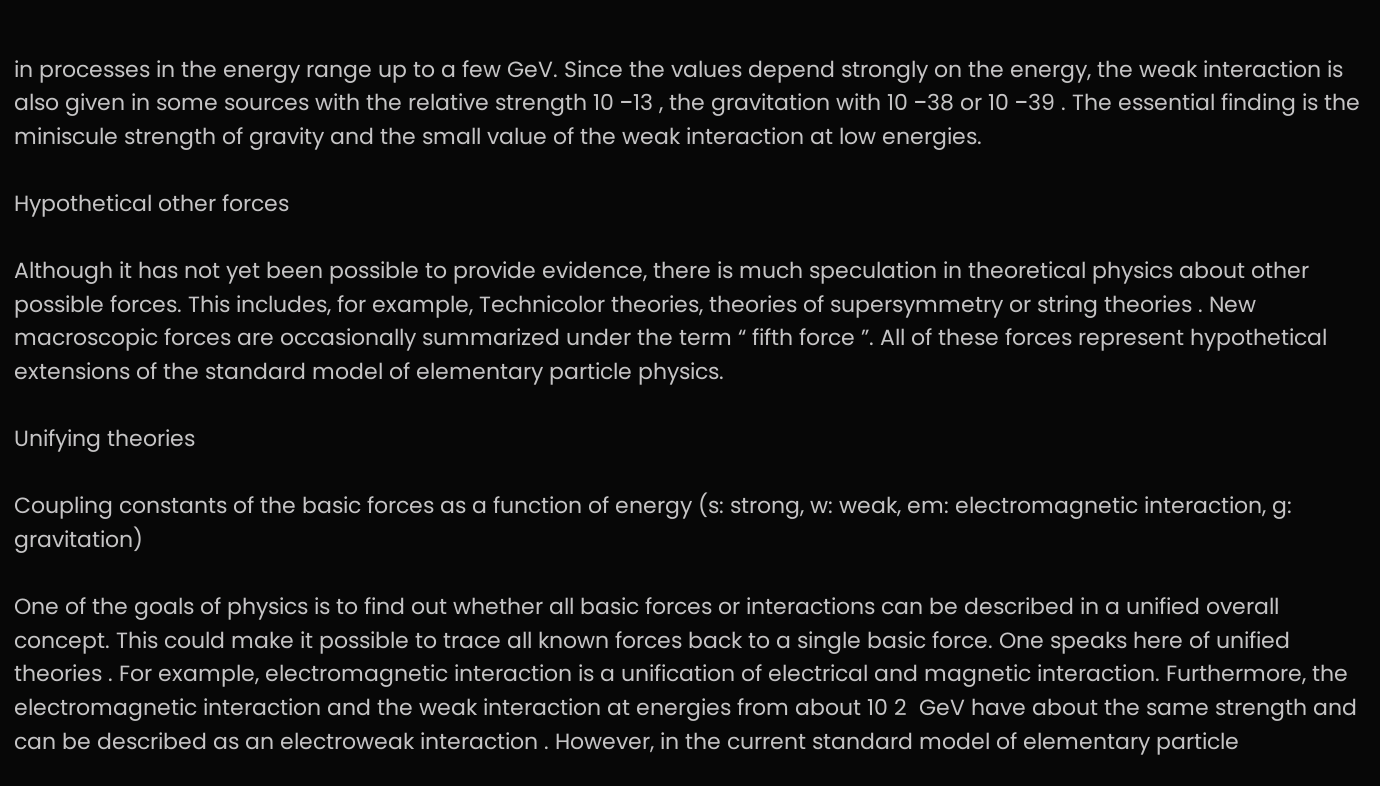in processes in the energy range up to a few GeV. Since the values depend strongly on the energy, the weak interaction is also given in some sources with the relative strength 10 −13 , the gravitation with 10 −38 or 10 −39 . The essential finding is the miniscule strength of gravity and the small value of the weak interaction at low energies.

Hypothetical other forces

Although it has not yet been possible to provide evidence, there is much speculation in theoretical physics about other possible forces. This includes, for example, Technicolor theories, theories of supersymmetry or string theories . New macroscopic forces are occasionally summarized under the term “ fifth force ”. All of these forces represent hypothetical extensions of the standard model of elementary particle physics.

Unifying theories

Coupling constants of the basic forces as a function of energy (s: strong, w: weak, em: electromagnetic interaction, g: gravitation)

One of the goals of physics is to find out whether all basic forces or interactions can be described in a unified overall concept. This could make it possible to trace all known forces back to a single basic force. One speaks here of unified theories . For example, electromagnetic interaction is a unification of electrical and magnetic interaction. Furthermore, the electromagnetic interaction and the weak interaction at energies from about 10 2  GeV have about the same strength and can be described as an electroweak interaction . However, in the current standard model of elementary particle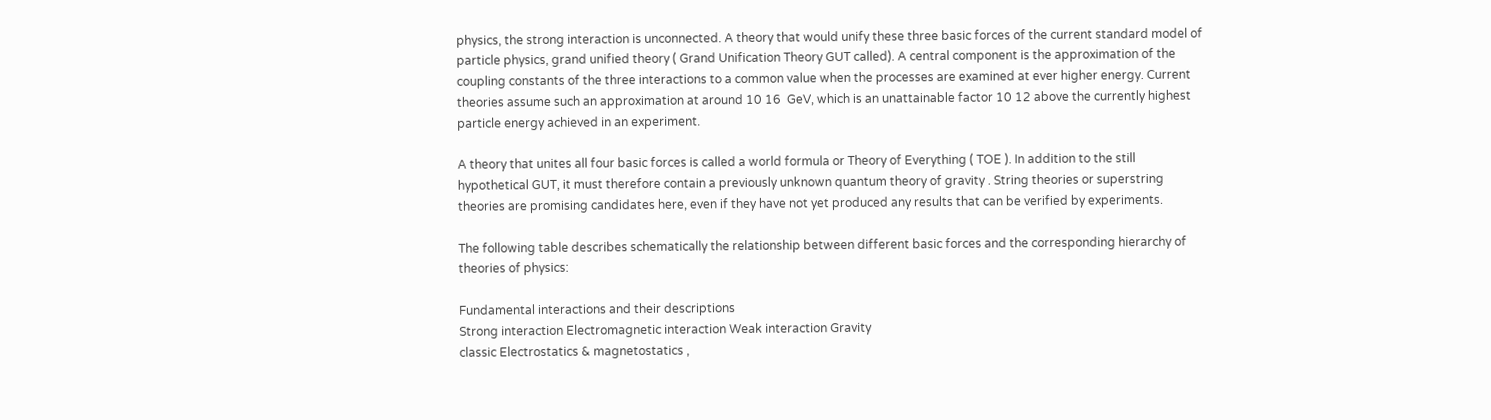physics, the strong interaction is unconnected. A theory that would unify these three basic forces of the current standard model of particle physics, grand unified theory ( Grand Unification Theory GUT called). A central component is the approximation of the coupling constants of the three interactions to a common value when the processes are examined at ever higher energy. Current theories assume such an approximation at around 10 16  GeV, which is an unattainable factor 10 12 above the currently highest particle energy achieved in an experiment.

A theory that unites all four basic forces is called a world formula or Theory of Everything ( TOE ). In addition to the still hypothetical GUT, it must therefore contain a previously unknown quantum theory of gravity . String theories or superstring theories are promising candidates here, even if they have not yet produced any results that can be verified by experiments.

The following table describes schematically the relationship between different basic forces and the corresponding hierarchy of theories of physics:

Fundamental interactions and their descriptions
Strong interaction Electromagnetic interaction Weak interaction Gravity
classic Electrostatics & magnetostatics ,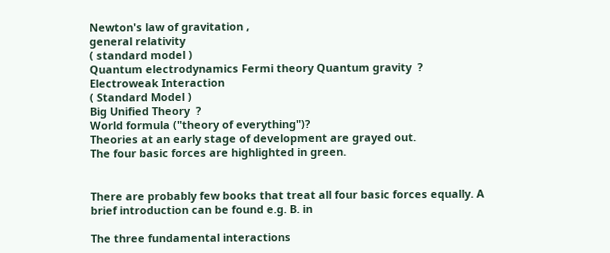Newton's law of gravitation ,
general relativity
( standard model )
Quantum electrodynamics Fermi theory Quantum gravity  ?
Electroweak Interaction
( Standard Model )
Big Unified Theory  ?
World formula ("theory of everything")?
Theories at an early stage of development are grayed out.
The four basic forces are highlighted in green.


There are probably few books that treat all four basic forces equally. A brief introduction can be found e.g. B. in

The three fundamental interactions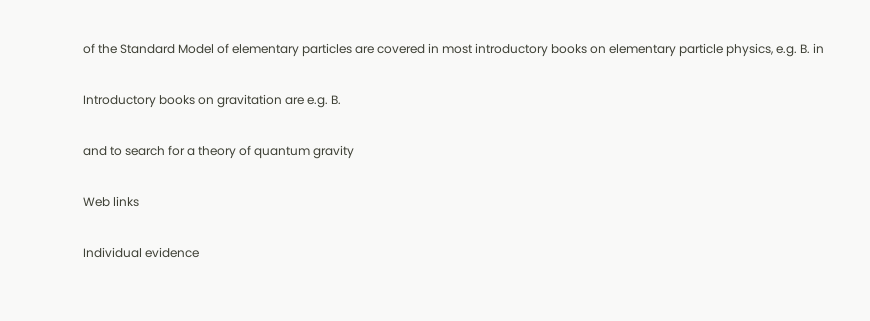of the Standard Model of elementary particles are covered in most introductory books on elementary particle physics, e.g. B. in

Introductory books on gravitation are e.g. B.

and to search for a theory of quantum gravity

Web links

Individual evidence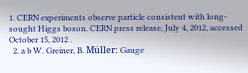1. CERN experiments observe particle consistent with long-sought Higgs boson. CERN press release, July 4, 2012, accessed October 15, 2012 .
  2. a b W. Greiner, B. Müller: Gauge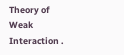Theory of Weak Interaction .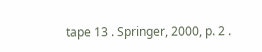tape 13 . Springer, 2000, p. 2 .